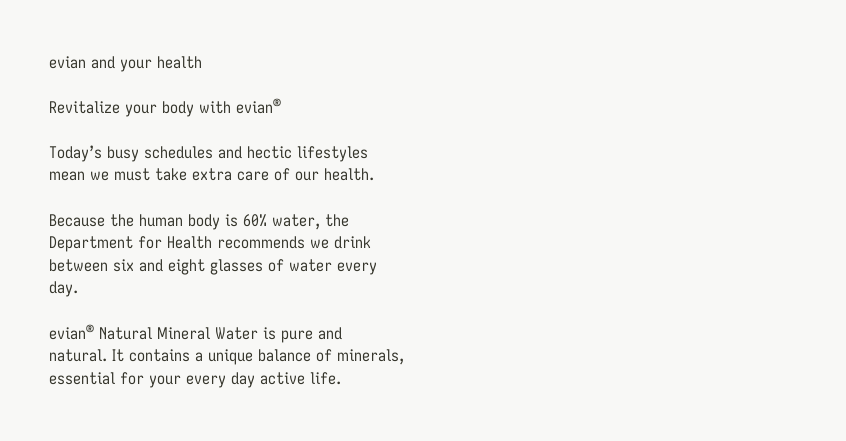evian and your health

Revitalize your body with evian®

Today’s busy schedules and hectic lifestyles mean we must take extra care of our health.

Because the human body is 60% water, the Department for Health recommends we drink between six and eight glasses of water every day.

evian® Natural Mineral Water is pure and natural. It contains a unique balance of minerals, essential for your every day active life.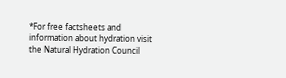*For free factsheets and information about hydration visit the Natural Hydration Council